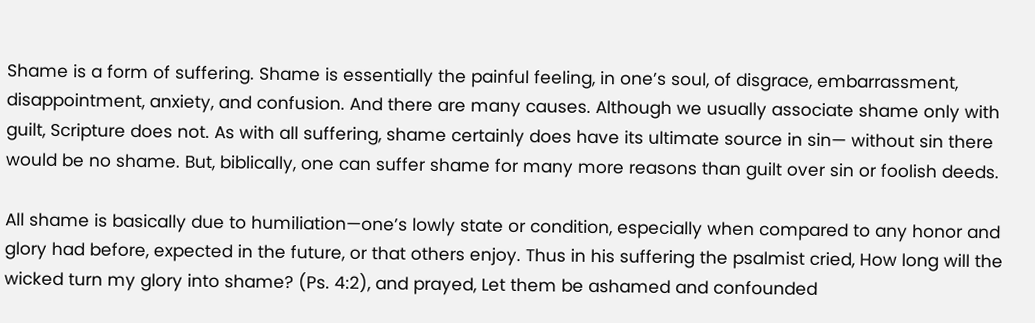Shame is a form of suffering. Shame is essentially the painful feeling, in one’s soul, of disgrace, embarrassment, disappointment, anxiety, and confusion. And there are many causes. Although we usually associate shame only with guilt, Scripture does not. As with all suffering, shame certainly does have its ultimate source in sin— without sin there would be no shame. But, biblically, one can suffer shame for many more reasons than guilt over sin or foolish deeds.

All shame is basically due to humiliation—one’s lowly state or condition, especially when compared to any honor and glory had before, expected in the future, or that others enjoy. Thus in his suffering the psalmist cried, How long will the wicked turn my glory into shame? (Ps. 4:2), and prayed, Let them be ashamed and confounded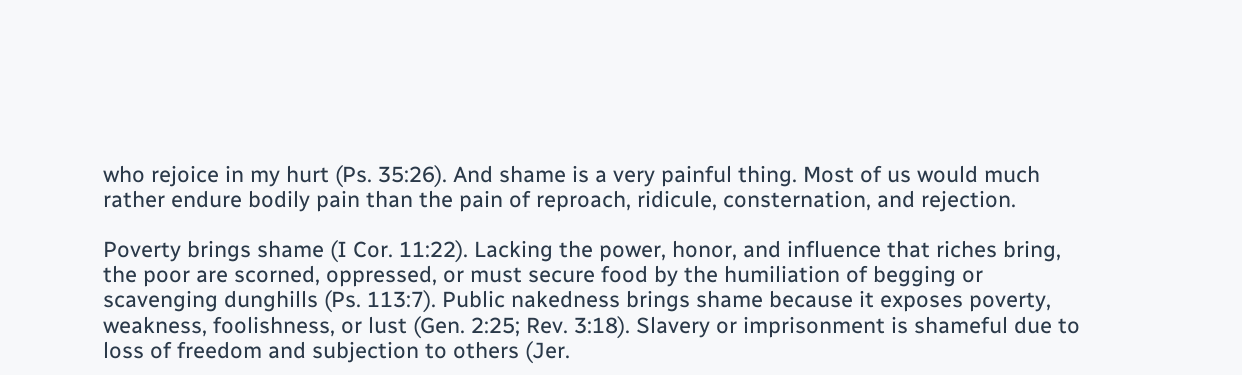who rejoice in my hurt (Ps. 35:26). And shame is a very painful thing. Most of us would much rather endure bodily pain than the pain of reproach, ridicule, consternation, and rejection.

Poverty brings shame (I Cor. 11:22). Lacking the power, honor, and influence that riches bring, the poor are scorned, oppressed, or must secure food by the humiliation of begging or scavenging dunghills (Ps. 113:7). Public nakedness brings shame because it exposes poverty, weakness, foolishness, or lust (Gen. 2:25; Rev. 3:18). Slavery or imprisonment is shameful due to loss of freedom and subjection to others (Jer.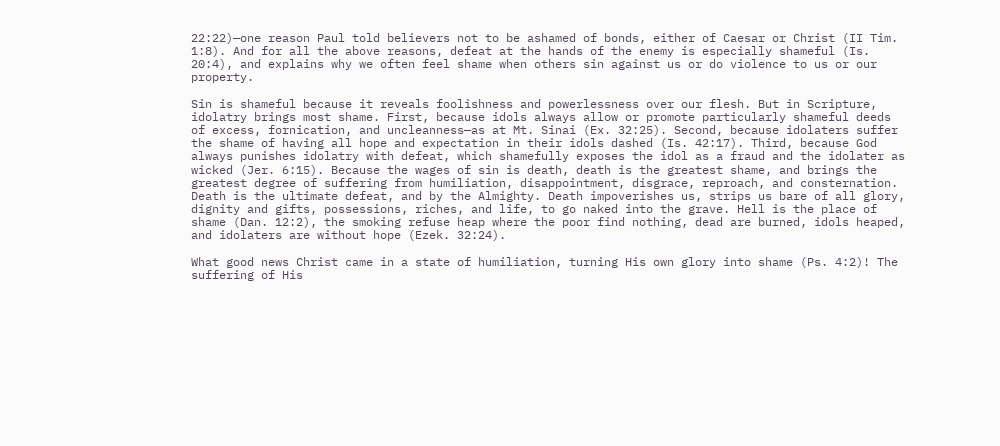22:22)—one reason Paul told believers not to be ashamed of bonds, either of Caesar or Christ (II Tim. 1:8). And for all the above reasons, defeat at the hands of the enemy is especially shameful (Is. 20:4), and explains why we often feel shame when others sin against us or do violence to us or our property.

Sin is shameful because it reveals foolishness and powerlessness over our flesh. But in Scripture, idolatry brings most shame. First, because idols always allow or promote particularly shameful deeds of excess, fornication, and uncleanness—as at Mt. Sinai (Ex. 32:25). Second, because idolaters suffer the shame of having all hope and expectation in their idols dashed (Is. 42:17). Third, because God always punishes idolatry with defeat, which shamefully exposes the idol as a fraud and the idolater as wicked (Jer. 6:15). Because the wages of sin is death, death is the greatest shame, and brings the greatest degree of suffering from humiliation, disappointment, disgrace, reproach, and consternation. Death is the ultimate defeat, and by the Almighty. Death impoverishes us, strips us bare of all glory, dignity and gifts, possessions, riches, and life, to go naked into the grave. Hell is the place of shame (Dan. 12:2), the smoking refuse heap where the poor find nothing, dead are burned, idols heaped, and idolaters are without hope (Ezek. 32:24).

What good news Christ came in a state of humiliation, turning His own glory into shame (Ps. 4:2)! The suffering of His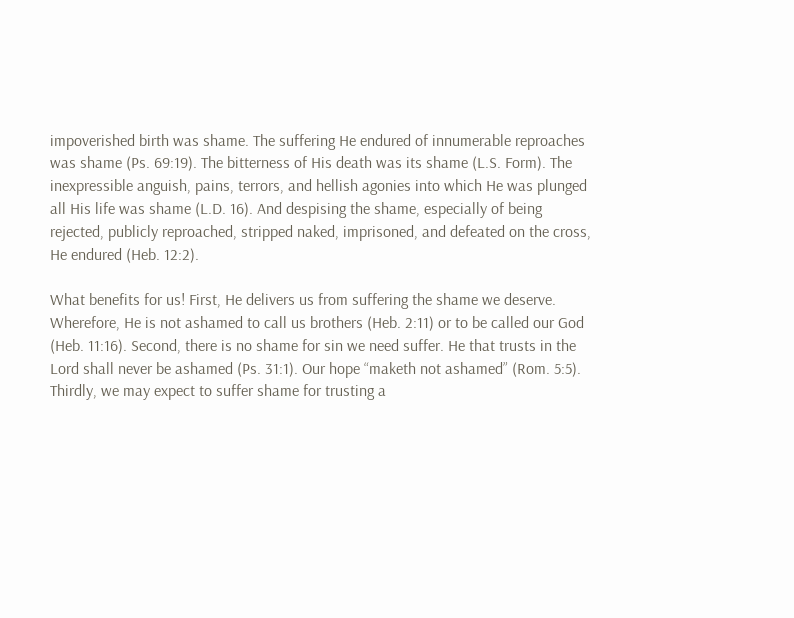impoverished birth was shame. The suffering He endured of innumerable reproaches was shame (Ps. 69:19). The bitterness of His death was its shame (L.S. Form). The inexpressible anguish, pains, terrors, and hellish agonies into which He was plunged all His life was shame (L.D. 16). And despising the shame, especially of being rejected, publicly reproached, stripped naked, imprisoned, and defeated on the cross, He endured (Heb. 12:2).

What benefits for us! First, He delivers us from suffering the shame we deserve. Wherefore, He is not ashamed to call us brothers (Heb. 2:11) or to be called our God (Heb. 11:16). Second, there is no shame for sin we need suffer. He that trusts in the Lord shall never be ashamed (Ps. 31:1). Our hope “maketh not ashamed” (Rom. 5:5). Thirdly, we may expect to suffer shame for trusting a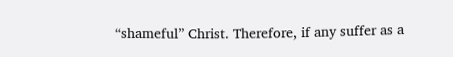“shameful” Christ. Therefore, if any suffer as a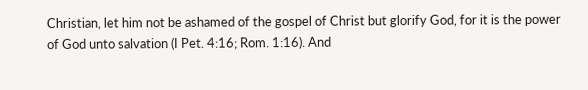Christian, let him not be ashamed of the gospel of Christ but glorify God, for it is the power of God unto salvation (I Pet. 4:16; Rom. 1:16). And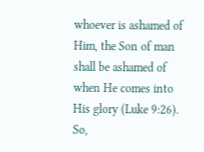whoever is ashamed of Him, the Son of man shall be ashamed of when He comes into His glory (Luke 9:26). So,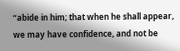“abide in him; that when he shall appear, we may have confidence, and not be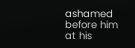ashamed before him at his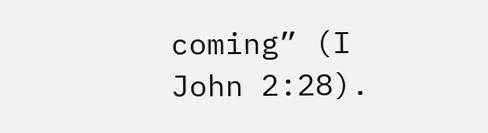coming” (I John 2:28).